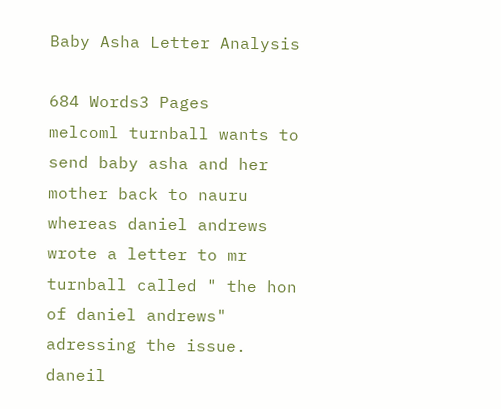Baby Asha Letter Analysis

684 Words3 Pages
melcoml turnball wants to send baby asha and her mother back to nauru whereas daniel andrews wrote a letter to mr turnball called " the hon of daniel andrews" adressing the issue. daneil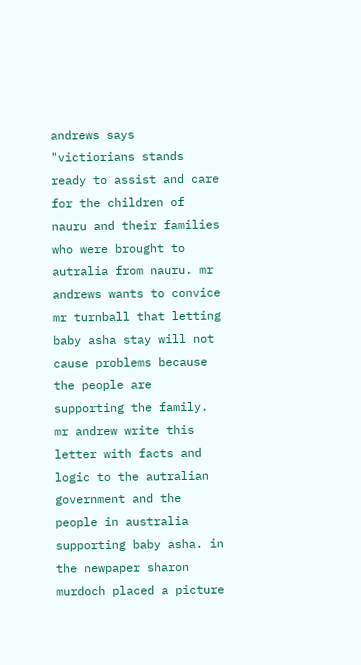andrews says "victiorians stands ready to assist and care for the children of nauru and their families who were brought to autralia from nauru. mr andrews wants to convice mr turnball that letting baby asha stay will not cause problems because the people are supporting the family. mr andrew write this letter with facts and logic to the autralian government and the people in australia supporting baby asha. in the newpaper sharon murdoch placed a picture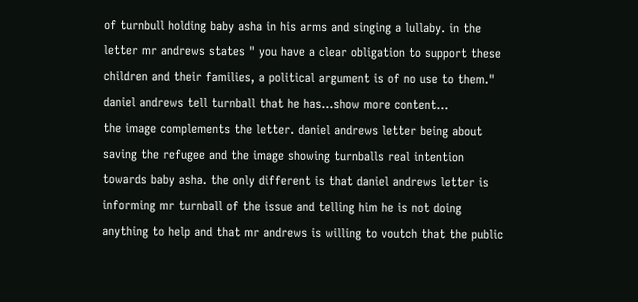of turnbull holding baby asha in his arms and singing a lullaby. in the letter mr andrews states " you have a clear obligation to support these children and their families, a political argument is of no use to them." daniel andrews tell turnball that he has…show more content…
the image complements the letter. daniel andrews letter being about saving the refugee and the image showing turnballs real intention towards baby asha. the only different is that daniel andrews letter is informing mr turnball of the issue and telling him he is not doing anything to help and that mr andrews is willing to voutch that the public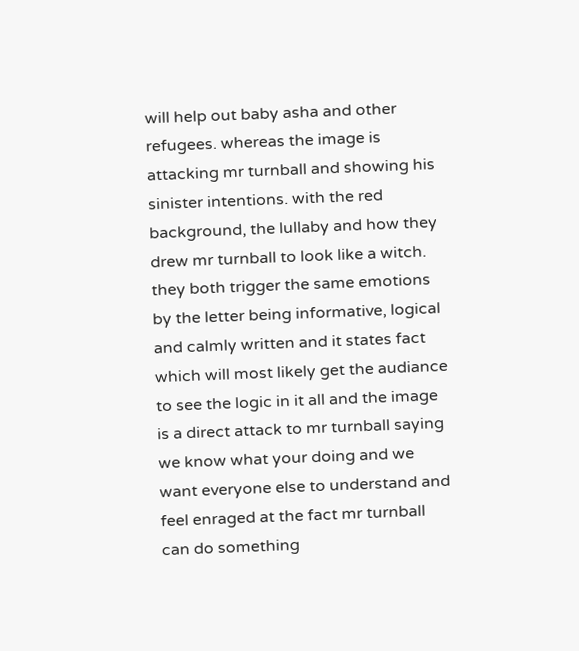will help out baby asha and other refugees. whereas the image is attacking mr turnball and showing his sinister intentions. with the red background, the lullaby and how they drew mr turnball to look like a witch. they both trigger the same emotions by the letter being informative, logical and calmly written and it states fact which will most likely get the audiance to see the logic in it all and the image is a direct attack to mr turnball saying we know what your doing and we want everyone else to understand and feel enraged at the fact mr turnball can do something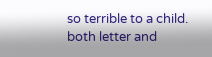so terrible to a child. both letter and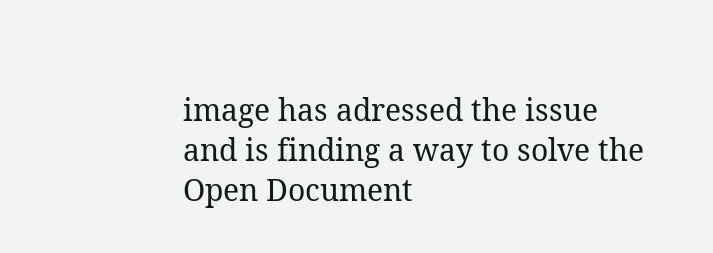image has adressed the issue and is finding a way to solve the
Open Document